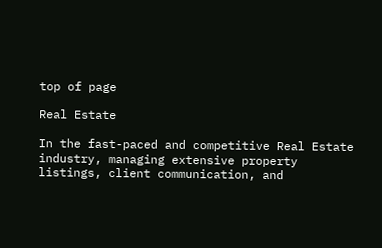top of page

Real Estate

In the fast-paced and competitive Real Estate industry, managing extensive property listings, client communication, and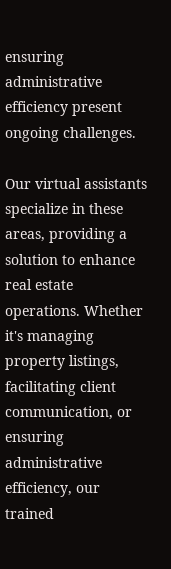ensuring administrative efficiency present ongoing challenges.

Our virtual assistants specialize in these areas, providing a solution to enhance real estate operations. Whether it's managing property listings, facilitating client communication, or ensuring administrative efficiency, our trained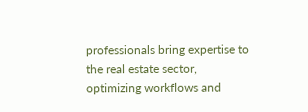professionals bring expertise to the real estate sector, optimizing workflows and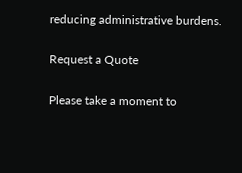reducing administrative burdens.

Request a Quote

Please take a moment to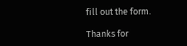fill out the form.

Thanks for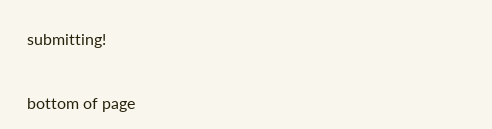submitting!

bottom of page